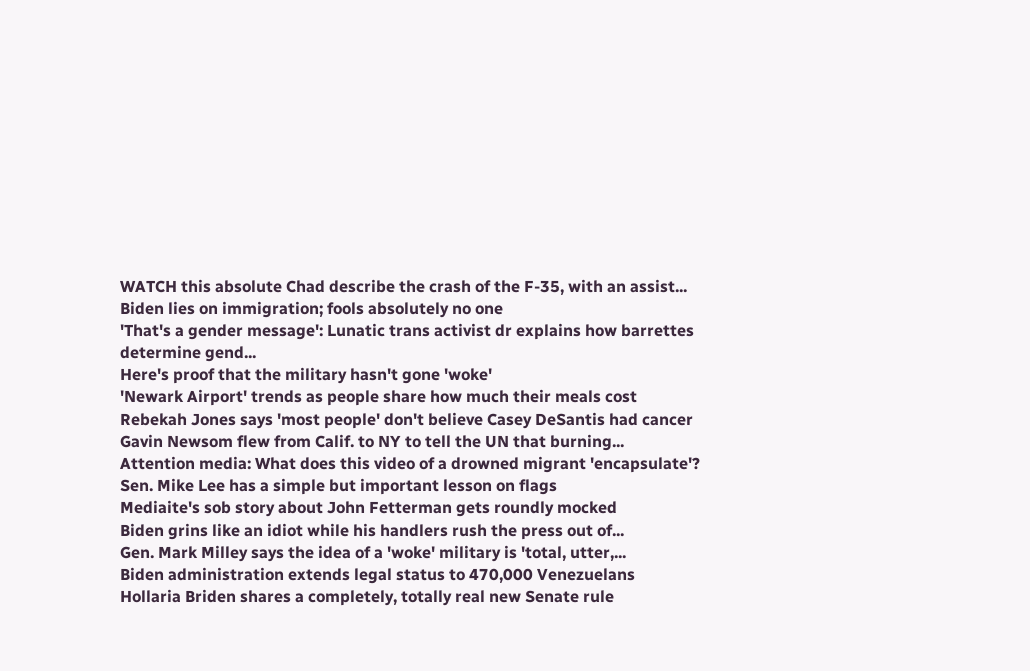WATCH this absolute Chad describe the crash of the F-35, with an assist...
Biden lies on immigration; fools absolutely no one
'That's a gender message': Lunatic trans activist dr explains how barrettes determine gend...
Here's proof that the military hasn't gone 'woke'
'Newark Airport' trends as people share how much their meals cost
Rebekah Jones says 'most people' don't believe Casey DeSantis had cancer
Gavin Newsom flew from Calif. to NY to tell the UN that burning...
Attention media: What does this video of a drowned migrant 'encapsulate'?
Sen. Mike Lee has a simple but important lesson on flags
Mediaite's sob story about John Fetterman gets roundly mocked
Biden grins like an idiot while his handlers rush the press out of...
Gen. Mark Milley says the idea of a 'woke' military is 'total, utter,...
Biden administration extends legal status to 470,000 Venezuelans
Hollaria Briden shares a completely, totally real new Senate rule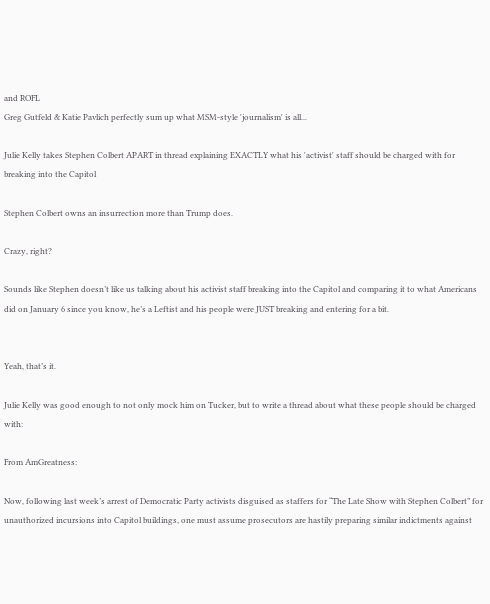and ROFL
Greg Gutfeld & Katie Pavlich perfectly sum up what MSM-style 'journalism' is all...

Julie Kelly takes Stephen Colbert APART in thread explaining EXACTLY what his 'activist' staff should be charged with for breaking into the Capitol

Stephen Colbert owns an insurrection more than Trump does.

Crazy, right?

Sounds like Stephen doesn’t like us talking about his activist staff breaking into the Capitol and comparing it to what Americans did on January 6 since you know, he’s a Leftist and his people were JUST breaking and entering for a bit.


Yeah, that’s it.

Julie Kelly was good enough to not only mock him on Tucker, but to write a thread about what these people should be charged with:

From AmGreatness:

Now, following last week’s arrest of Democratic Party activists disguised as staffers for “The Late Show with Stephen Colbert” for unauthorized incursions into Capitol buildings, one must assume prosecutors are hastily preparing similar indictments against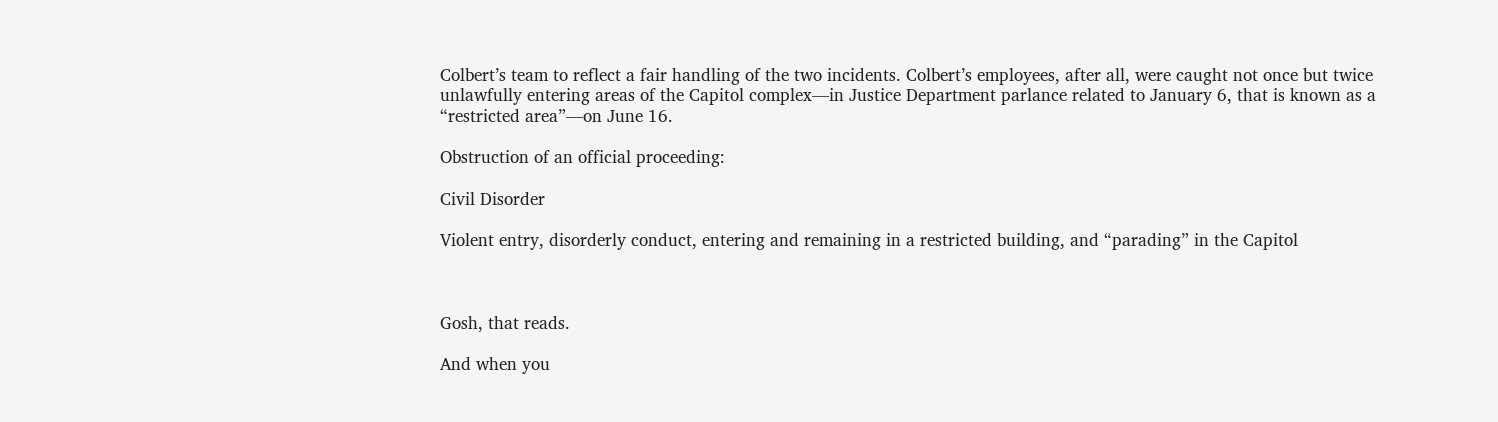Colbert’s team to reflect a fair handling of the two incidents. Colbert’s employees, after all, were caught not once but twice unlawfully entering areas of the Capitol complex—in Justice Department parlance related to January 6, that is known as a “restricted area”—on June 16.

Obstruction of an official proceeding:

Civil Disorder

Violent entry, disorderly conduct, entering and remaining in a restricted building, and “parading” in the Capitol



Gosh, that reads.

And when you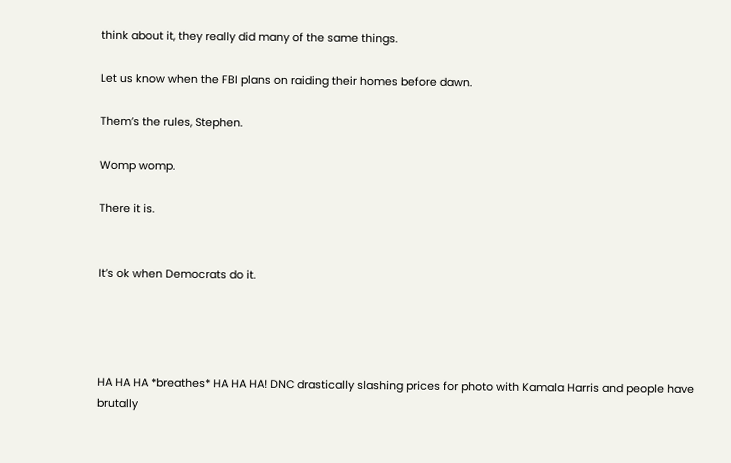think about it, they really did many of the same things.

Let us know when the FBI plans on raiding their homes before dawn.

Them’s the rules, Stephen.

Womp womp.

There it is.


It’s ok when Democrats do it.




HA HA HA *breathes* HA HA HA! DNC drastically slashing prices for photo with Kamala Harris and people have brutally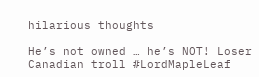hilarious thoughts

He’s not owned … he’s NOT! Loser Canadian troll #LordMapleLeaf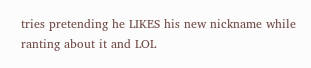tries pretending he LIKES his new nickname while ranting about it and LOL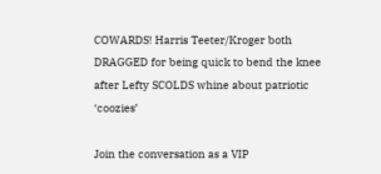COWARDS! Harris Teeter/Kroger both DRAGGED for being quick to bend the knee after Lefty SCOLDS whine about patriotic ‘coozies’

Join the conversation as a VIP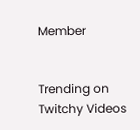Member


Trending on Twitchy Videos